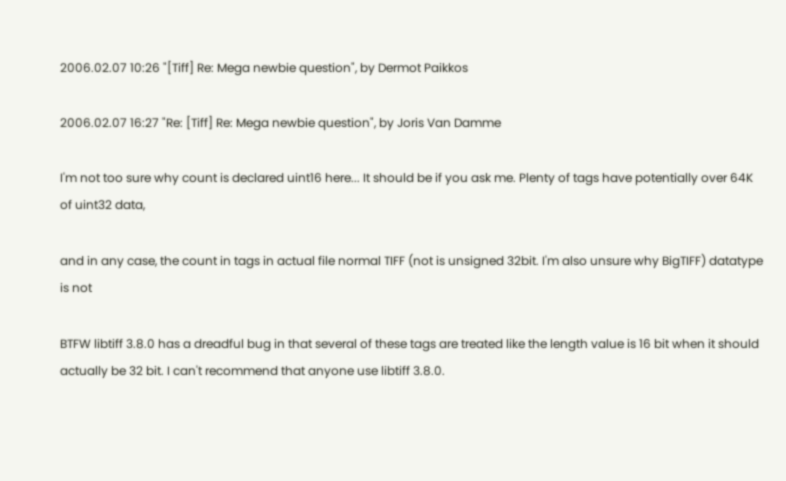2006.02.07 10:26 "[Tiff] Re: Mega newbie question", by Dermot Paikkos

2006.02.07 16:27 "Re: [Tiff] Re: Mega newbie question", by Joris Van Damme

I'm not too sure why count is declared uint16 here... It should be if you ask me. Plenty of tags have potentially over 64K of uint32 data,

and in any case, the count in tags in actual file normal TIFF (not is unsigned 32bit. I'm also unsure why BigTIFF) datatype is not

BTFW libtiff 3.8.0 has a dreadful bug in that several of these tags are treated like the length value is 16 bit when it should actually be 32 bit. I can't recommend that anyone use libtiff 3.8.0.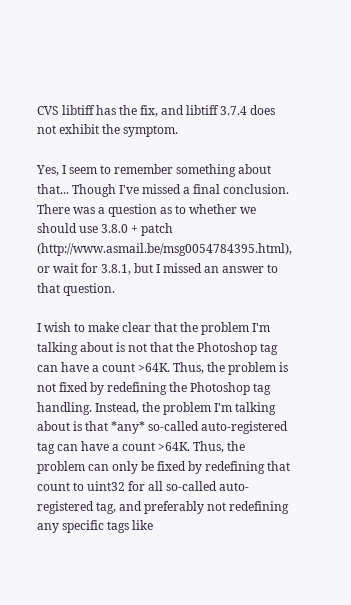CVS libtiff has the fix, and libtiff 3.7.4 does not exhibit the symptom.

Yes, I seem to remember something about that... Though I've missed a final conclusion. There was a question as to whether we should use 3.8.0 + patch (http://www.asmail.be/msg0054784395.html), or wait for 3.8.1, but I missed an answer to that question.

I wish to make clear that the problem I'm talking about is not that the Photoshop tag can have a count >64K. Thus, the problem is not fixed by redefining the Photoshop tag handling. Instead, the problem I'm talking about is that *any* so-called auto-registered tag can have a count >64K. Thus, the problem can only be fixed by redefining that count to uint32 for all so-called auto-registered tag, and preferably not redefining any specific tags like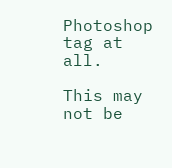Photoshop tag at all.

This may not be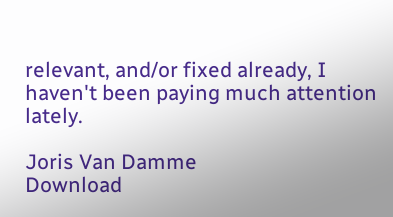relevant, and/or fixed already, I haven't been paying much attention lately.

Joris Van Damme
Download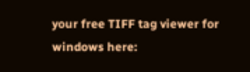your free TIFF tag viewer for windows here: